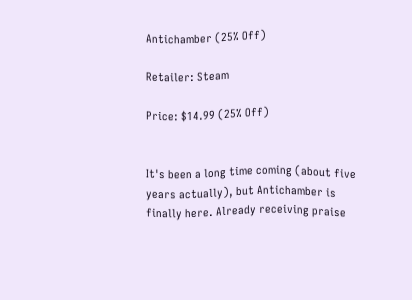Antichamber (25% Off)

Retailer: Steam

Price: $14.99 (25% Off)


It's been a long time coming (about five years actually), but Antichamber is finally here. Already receiving praise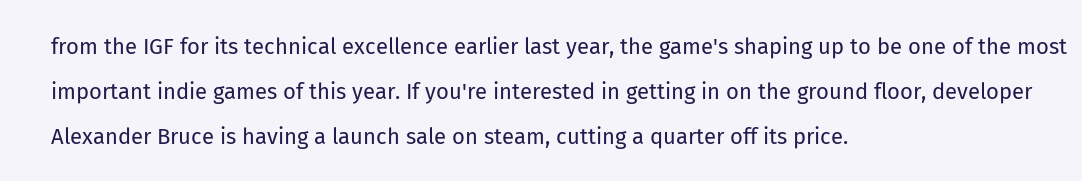from the IGF for its technical excellence earlier last year, the game's shaping up to be one of the most important indie games of this year. If you're interested in getting in on the ground floor, developer Alexander Bruce is having a launch sale on steam, cutting a quarter off its price.